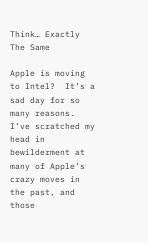Think… Exactly The Same

Apple is moving to Intel?  It’s a sad day for so many reasons.  I’ve scratched my head in bewilderment at many of Apple’s crazy moves in the past, and those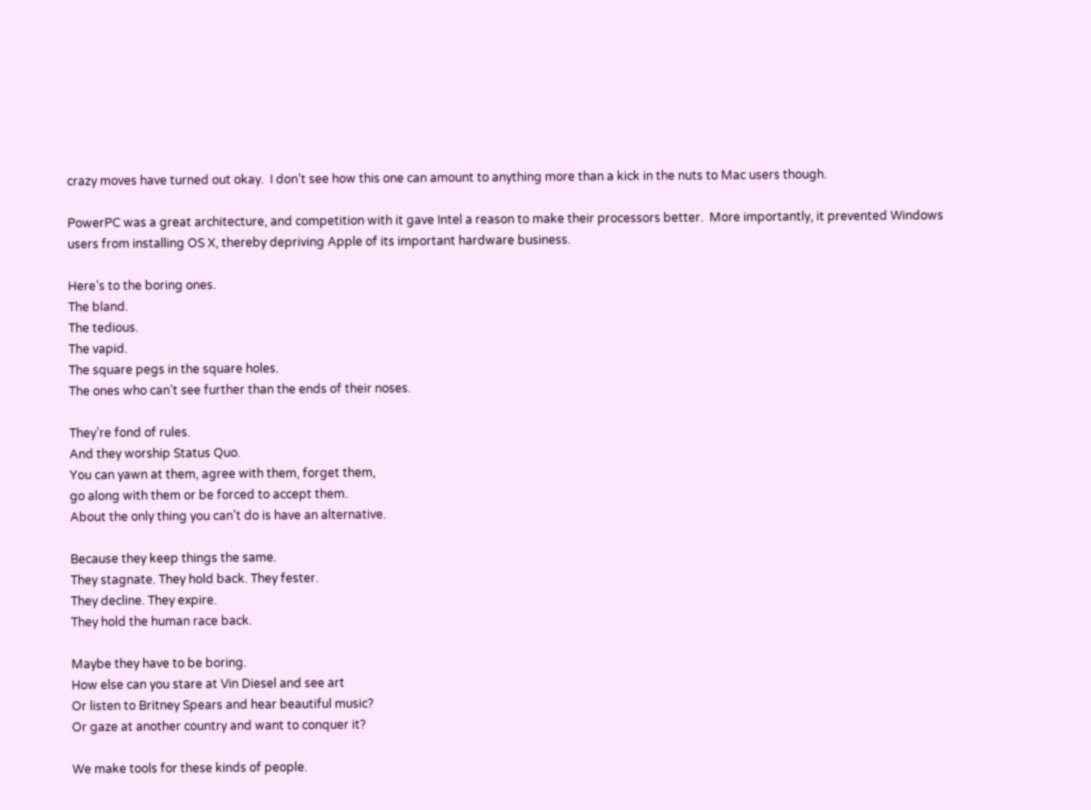crazy moves have turned out okay.  I don’t see how this one can amount to anything more than a kick in the nuts to Mac users though.

PowerPC was a great architecture, and competition with it gave Intel a reason to make their processors better.  More importantly, it prevented Windows users from installing OS X, thereby depriving Apple of its important hardware business.

Here’s to the boring ones.
The bland.
The tedious.
The vapid.
The square pegs in the square holes.
The ones who can’t see further than the ends of their noses.

They’re fond of rules.
And they worship Status Quo.
You can yawn at them, agree with them, forget them,
go along with them or be forced to accept them.
About the only thing you can’t do is have an alternative.

Because they keep things the same.
They stagnate. They hold back. They fester.
They decline. They expire.
They hold the human race back.

Maybe they have to be boring.
How else can you stare at Vin Diesel and see art
Or listen to Britney Spears and hear beautiful music?
Or gaze at another country and want to conquer it?

We make tools for these kinds of people.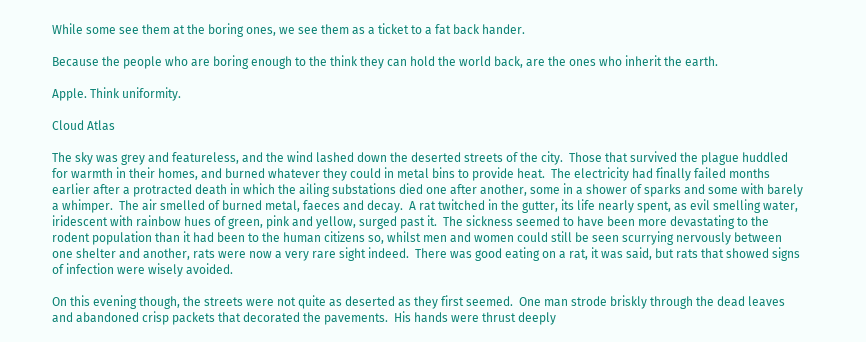While some see them at the boring ones, we see them as a ticket to a fat back hander.

Because the people who are boring enough to the think they can hold the world back, are the ones who inherit the earth.

Apple. Think uniformity.

Cloud Atlas

The sky was grey and featureless, and the wind lashed down the deserted streets of the city.  Those that survived the plague huddled for warmth in their homes, and burned whatever they could in metal bins to provide heat.  The electricity had finally failed months earlier after a protracted death in which the ailing substations died one after another, some in a shower of sparks and some with barely a whimper.  The air smelled of burned metal, faeces and decay.  A rat twitched in the gutter, its life nearly spent, as evil smelling water, iridescent with rainbow hues of green, pink and yellow, surged past it.  The sickness seemed to have been more devastating to the rodent population than it had been to the human citizens so, whilst men and women could still be seen scurrying nervously between one shelter and another, rats were now a very rare sight indeed.  There was good eating on a rat, it was said, but rats that showed signs of infection were wisely avoided.

On this evening though, the streets were not quite as deserted as they first seemed.  One man strode briskly through the dead leaves and abandoned crisp packets that decorated the pavements.  His hands were thrust deeply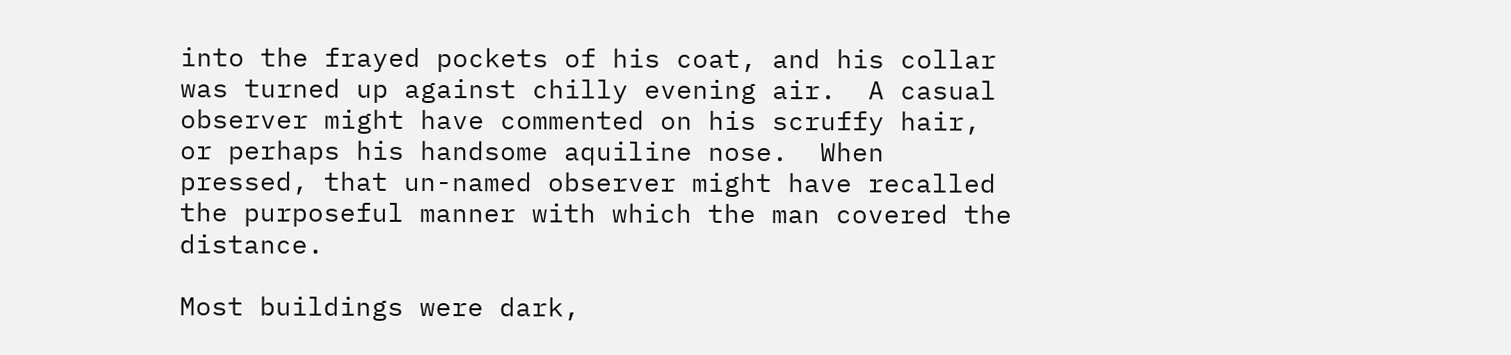into the frayed pockets of his coat, and his collar was turned up against chilly evening air.  A casual observer might have commented on his scruffy hair, or perhaps his handsome aquiline nose.  When pressed, that un-named observer might have recalled the purposeful manner with which the man covered the distance.

Most buildings were dark,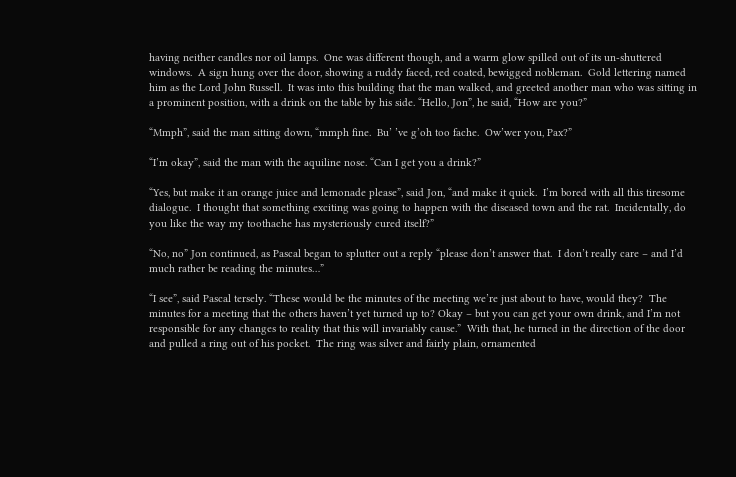having neither candles nor oil lamps.  One was different though, and a warm glow spilled out of its un-shuttered windows.  A sign hung over the door, showing a ruddy faced, red coated, bewigged nobleman.  Gold lettering named him as the Lord John Russell.  It was into this building that the man walked, and greeted another man who was sitting in a prominent position, with a drink on the table by his side. “Hello, Jon”, he said, “How are you?”

“Mmph”, said the man sitting down, “mmph fine.  Bu’ ’ve g’oh too fache.  Ow’wer you, Pax?”

“I’m okay”, said the man with the aquiline nose. “Can I get you a drink?”

“Yes, but make it an orange juice and lemonade please”, said Jon, “and make it quick.  I’m bored with all this tiresome dialogue.  I thought that something exciting was going to happen with the diseased town and the rat.  Incidentally, do you like the way my toothache has mysteriously cured itself?”

“No, no” Jon continued, as Pascal began to splutter out a reply “please don’t answer that.  I don’t really care – and I’d much rather be reading the minutes…”

“I see”, said Pascal tersely. “These would be the minutes of the meeting we’re just about to have, would they?  The minutes for a meeting that the others haven’t yet turned up to? Okay – but you can get your own drink, and I’m not responsible for any changes to reality that this will invariably cause.”  With that, he turned in the direction of the door and pulled a ring out of his pocket.  The ring was silver and fairly plain, ornamented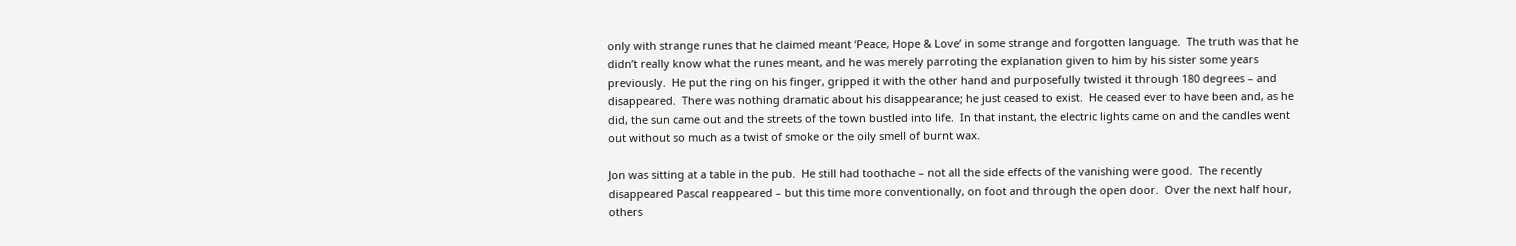only with strange runes that he claimed meant ‘Peace, Hope & Love’ in some strange and forgotten language.  The truth was that he didn’t really know what the runes meant, and he was merely parroting the explanation given to him by his sister some years previously.  He put the ring on his finger, gripped it with the other hand and purposefully twisted it through 180 degrees – and disappeared.  There was nothing dramatic about his disappearance; he just ceased to exist.  He ceased ever to have been and, as he did, the sun came out and the streets of the town bustled into life.  In that instant, the electric lights came on and the candles went out without so much as a twist of smoke or the oily smell of burnt wax.

Jon was sitting at a table in the pub.  He still had toothache – not all the side effects of the vanishing were good.  The recently disappeared Pascal reappeared – but this time more conventionally, on foot and through the open door.  Over the next half hour, others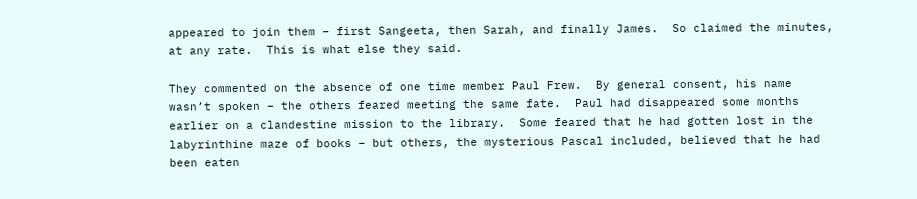appeared to join them – first Sangeeta, then Sarah, and finally James.  So claimed the minutes, at any rate.  This is what else they said.

They commented on the absence of one time member Paul Frew.  By general consent, his name wasn’t spoken – the others feared meeting the same fate.  Paul had disappeared some months earlier on a clandestine mission to the library.  Some feared that he had gotten lost in the labyrinthine maze of books – but others, the mysterious Pascal included, believed that he had been eaten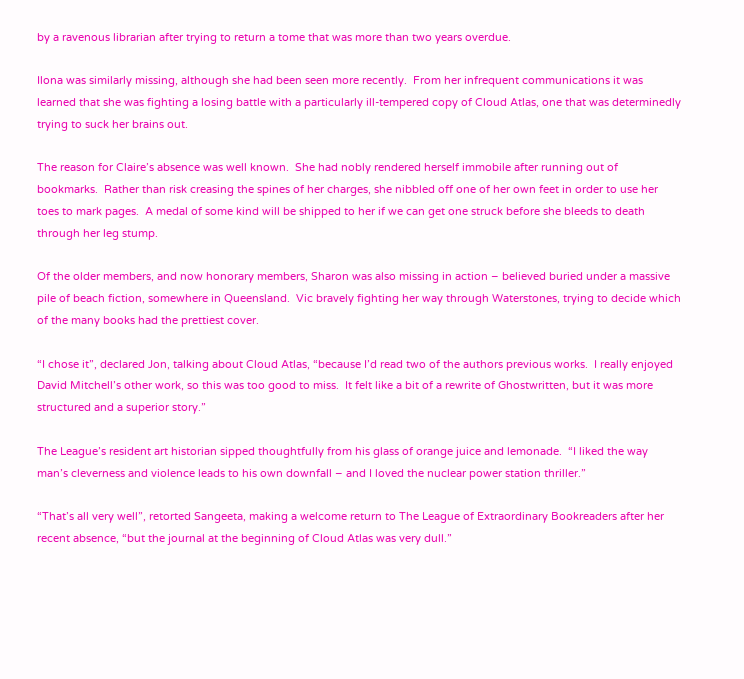by a ravenous librarian after trying to return a tome that was more than two years overdue.

Ilona was similarly missing, although she had been seen more recently.  From her infrequent communications it was learned that she was fighting a losing battle with a particularly ill-tempered copy of Cloud Atlas, one that was determinedly trying to suck her brains out.

The reason for Claire’s absence was well known.  She had nobly rendered herself immobile after running out of bookmarks.  Rather than risk creasing the spines of her charges, she nibbled off one of her own feet in order to use her toes to mark pages.  A medal of some kind will be shipped to her if we can get one struck before she bleeds to death through her leg stump.

Of the older members, and now honorary members, Sharon was also missing in action – believed buried under a massive pile of beach fiction, somewhere in Queensland.  Vic bravely fighting her way through Waterstones, trying to decide which of the many books had the prettiest cover.

“I chose it”, declared Jon, talking about Cloud Atlas, “because I’d read two of the authors previous works.  I really enjoyed David Mitchell’s other work, so this was too good to miss.  It felt like a bit of a rewrite of Ghostwritten, but it was more structured and a superior story.”

The League’s resident art historian sipped thoughtfully from his glass of orange juice and lemonade.  “I liked the way man’s cleverness and violence leads to his own downfall – and I loved the nuclear power station thriller.”

“That’s all very well”, retorted Sangeeta, making a welcome return to The League of Extraordinary Bookreaders after her recent absence, “but the journal at the beginning of Cloud Atlas was very dull.”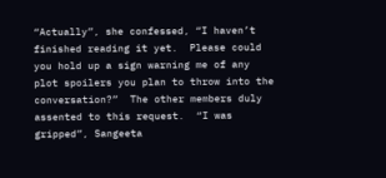“Actually”, she confessed, “I haven’t finished reading it yet.  Please could you hold up a sign warning me of any plot spoilers you plan to throw into the conversation?”  The other members duly assented to this request.  “I was gripped”, Sangeeta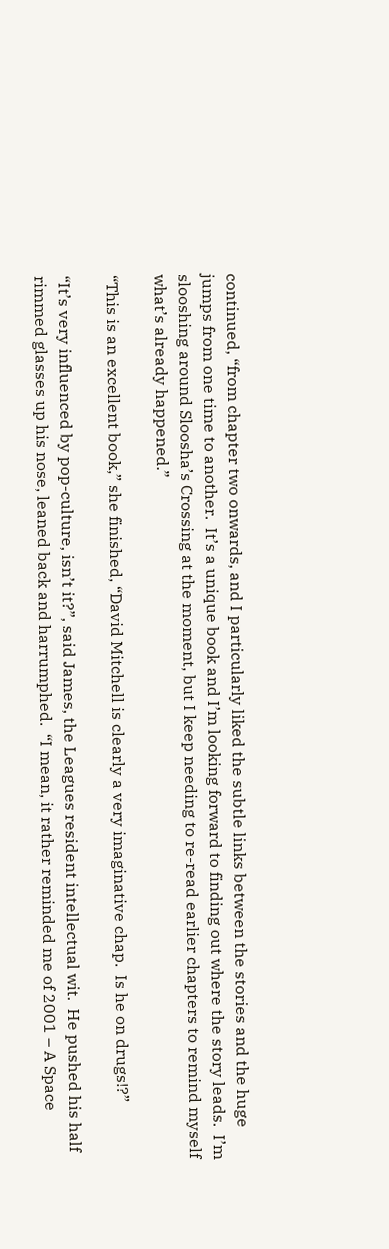continued, “from chapter two onwards, and I particularly liked the subtle links between the stories and the huge jumps from one time to another.  It’s a unique book and I’m looking forward to finding out where the story leads.  I’m slooshing around Sloosha’s Crossing at the moment, but I keep needing to re-read earlier chapters to remind myself what’s already happened.”

“This is an excellent book,” she finished, “David Mitchell is clearly a very imaginative chap.  Is he on drugs!?”

“It’s very influenced by pop-culture, isn’t it?”, said James, the Leagues resident intellectual wit.  He pushed his half rimmed glasses up his nose, leaned back and harrumphed.  “I mean, it rather reminded me of 2001 – A Space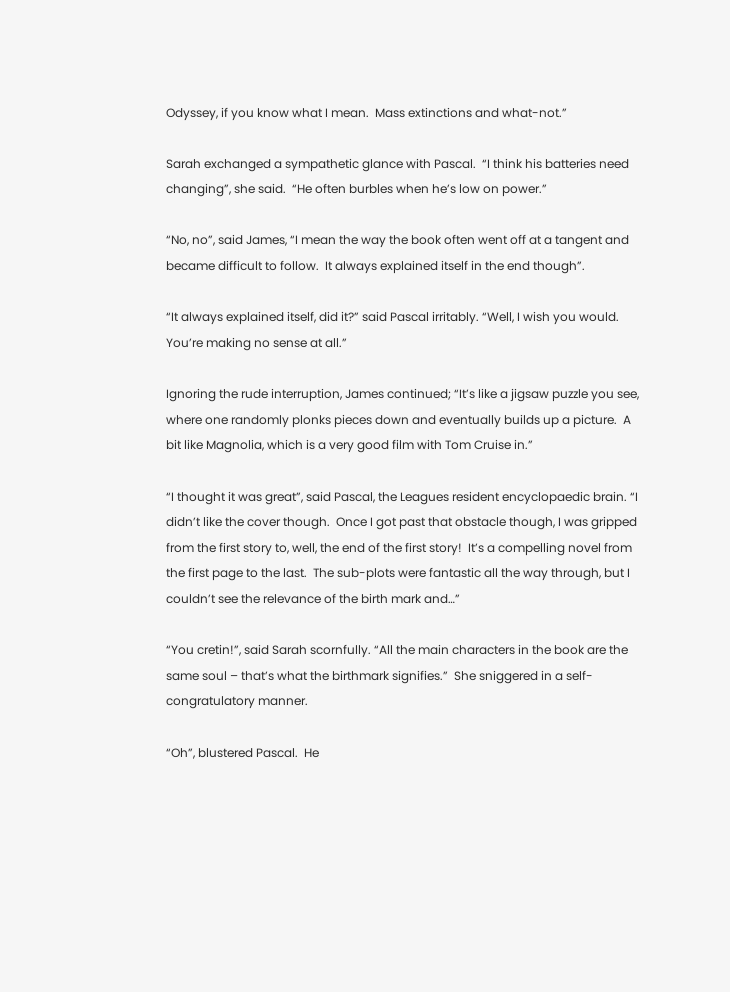Odyssey, if you know what I mean.  Mass extinctions and what-not.”

Sarah exchanged a sympathetic glance with Pascal.  “I think his batteries need changing”, she said.  “He often burbles when he’s low on power.”

“No, no”, said James, “I mean the way the book often went off at a tangent and became difficult to follow.  It always explained itself in the end though”.

“It always explained itself, did it?” said Pascal irritably. “Well, I wish you would.  You’re making no sense at all.”

Ignoring the rude interruption, James continued; “It’s like a jigsaw puzzle you see, where one randomly plonks pieces down and eventually builds up a picture.  A bit like Magnolia, which is a very good film with Tom Cruise in.”

“I thought it was great”, said Pascal, the Leagues resident encyclopaedic brain. “I didn’t like the cover though.  Once I got past that obstacle though, I was gripped from the first story to, well, the end of the first story!  It’s a compelling novel from the first page to the last.  The sub-plots were fantastic all the way through, but I couldn’t see the relevance of the birth mark and…”

“You cretin!”, said Sarah scornfully. “All the main characters in the book are the same soul – that’s what the birthmark signifies.”  She sniggered in a self-congratulatory manner.

“Oh”, blustered Pascal.  He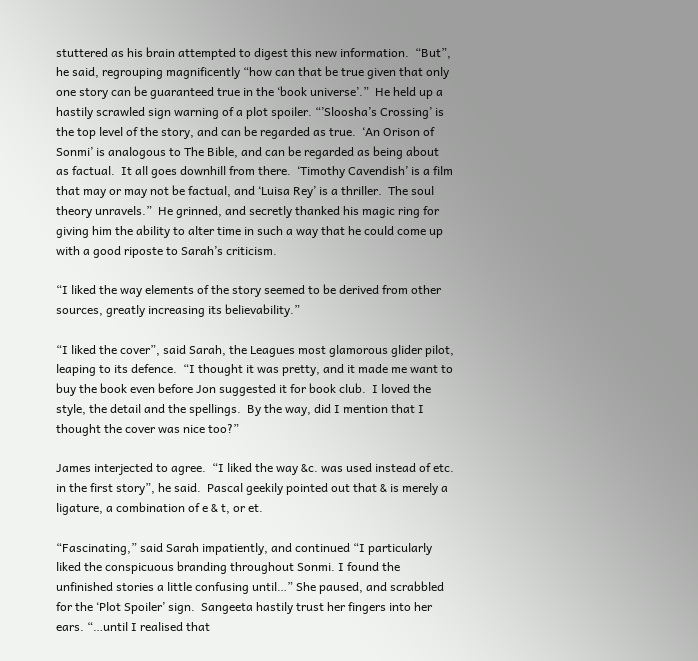stuttered as his brain attempted to digest this new information.  “But”, he said, regrouping magnificently “how can that be true given that only one story can be guaranteed true in the ‘book universe’.”  He held up a hastily scrawled sign warning of a plot spoiler. “’Sloosha’s Crossing’ is the top level of the story, and can be regarded as true.  ‘An Orison of Sonmi’ is analogous to The Bible, and can be regarded as being about as factual.  It all goes downhill from there.  ‘Timothy Cavendish’ is a film that may or may not be factual, and ‘Luisa Rey’ is a thriller.  The soul theory unravels.”  He grinned, and secretly thanked his magic ring for giving him the ability to alter time in such a way that he could come up with a good riposte to Sarah’s criticism.

“I liked the way elements of the story seemed to be derived from other sources, greatly increasing its believability.”

“I liked the cover”, said Sarah, the Leagues most glamorous glider pilot, leaping to its defence.  “I thought it was pretty, and it made me want to buy the book even before Jon suggested it for book club.  I loved the style, the detail and the spellings.  By the way, did I mention that I thought the cover was nice too?”

James interjected to agree.  “I liked the way &c. was used instead of etc. in the first story”, he said.  Pascal geekily pointed out that & is merely a ligature, a combination of e & t, or et.

“Fascinating,” said Sarah impatiently, and continued “I particularly liked the conspicuous branding throughout Sonmi. I found the unfinished stories a little confusing until…” She paused, and scrabbled for the ‘Plot Spoiler’ sign.  Sangeeta hastily trust her fingers into her ears. “…until I realised that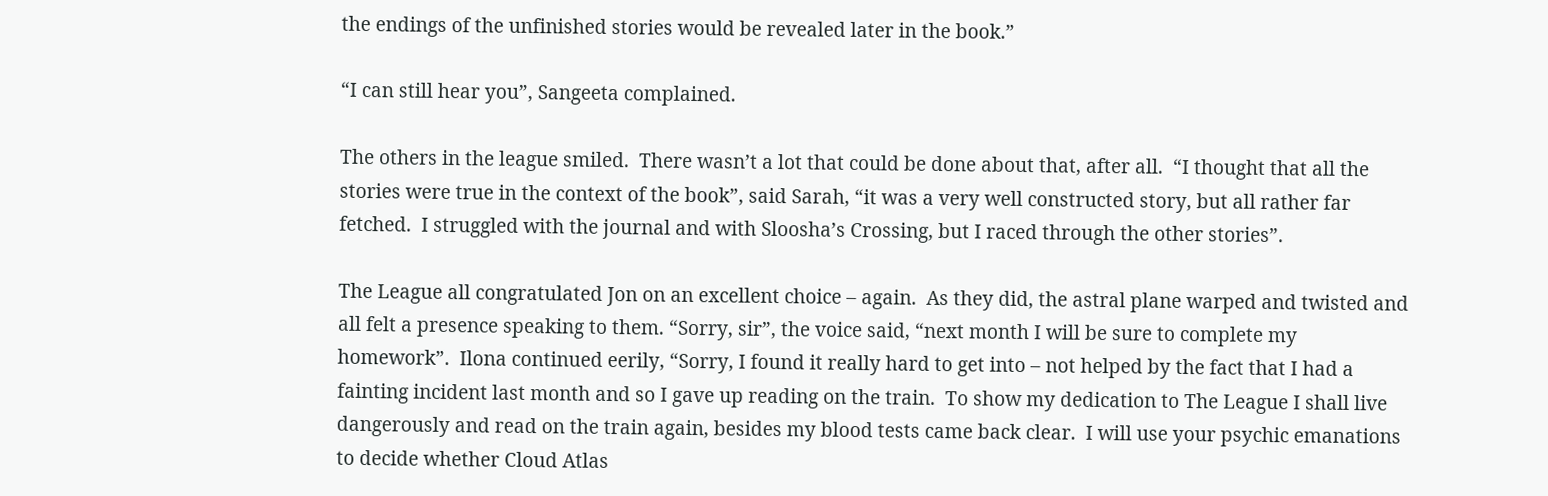the endings of the unfinished stories would be revealed later in the book.”

“I can still hear you”, Sangeeta complained.

The others in the league smiled.  There wasn’t a lot that could be done about that, after all.  “I thought that all the stories were true in the context of the book”, said Sarah, “it was a very well constructed story, but all rather far fetched.  I struggled with the journal and with Sloosha’s Crossing, but I raced through the other stories”.

The League all congratulated Jon on an excellent choice – again.  As they did, the astral plane warped and twisted and all felt a presence speaking to them. “Sorry, sir”, the voice said, “next month I will be sure to complete my homework”.  Ilona continued eerily, “Sorry, I found it really hard to get into – not helped by the fact that I had a fainting incident last month and so I gave up reading on the train.  To show my dedication to The League I shall live dangerously and read on the train again, besides my blood tests came back clear.  I will use your psychic emanations to decide whether Cloud Atlas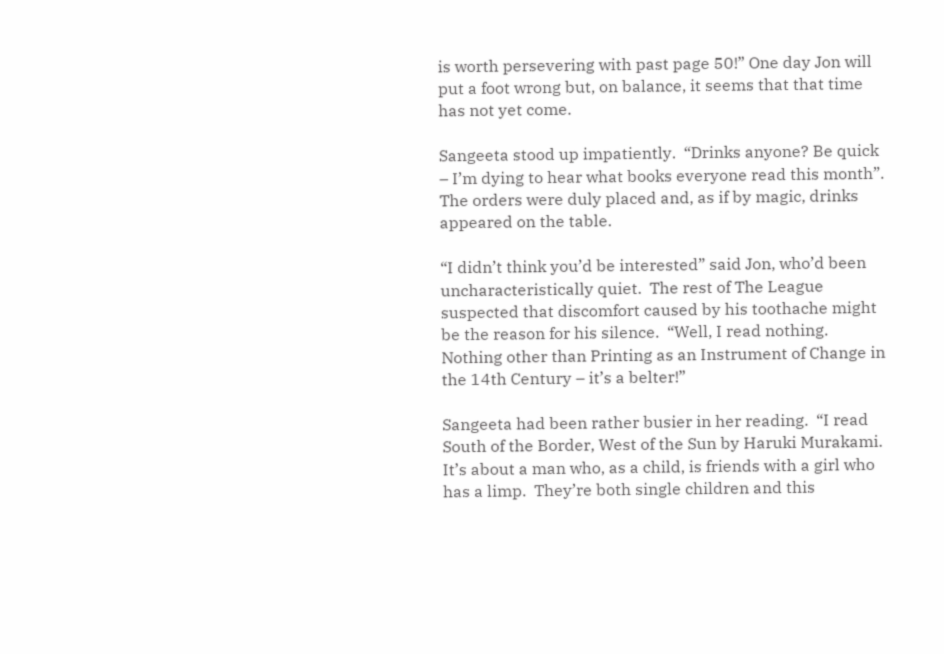is worth persevering with past page 50!” One day Jon will put a foot wrong but, on balance, it seems that that time has not yet come.

Sangeeta stood up impatiently.  “Drinks anyone? Be quick – I’m dying to hear what books everyone read this month”.  The orders were duly placed and, as if by magic, drinks appeared on the table.

“I didn’t think you’d be interested” said Jon, who’d been uncharacteristically quiet.  The rest of The League suspected that discomfort caused by his toothache might be the reason for his silence.  “Well, I read nothing.  Nothing other than Printing as an Instrument of Change in the 14th Century – it’s a belter!”

Sangeeta had been rather busier in her reading.  “I read South of the Border, West of the Sun by Haruki Murakami.  It’s about a man who, as a child, is friends with a girl who has a limp.  They’re both single children and this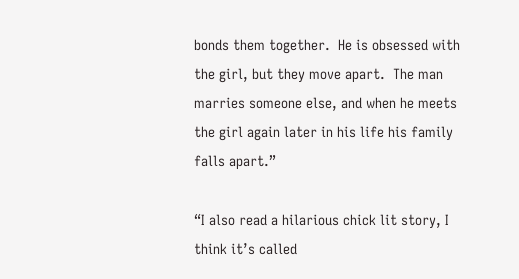bonds them together.  He is obsessed with the girl, but they move apart.  The man marries someone else, and when he meets the girl again later in his life his family falls apart.”

“I also read a hilarious chick lit story, I think it’s called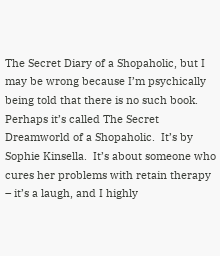The Secret Diary of a Shopaholic, but I may be wrong because I’m psychically being told that there is no such book.  Perhaps it’s called The Secret Dreamworld of a Shopaholic.  It’s by Sophie Kinsella.  It’s about someone who cures her problems with retain therapy – it’s a laugh, and I highly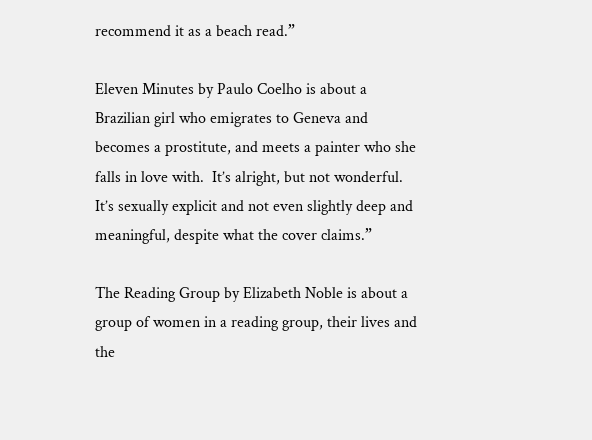recommend it as a beach read.”

Eleven Minutes by Paulo Coelho is about a Brazilian girl who emigrates to Geneva and becomes a prostitute, and meets a painter who she falls in love with.  It’s alright, but not wonderful.  It’s sexually explicit and not even slightly deep and meaningful, despite what the cover claims.”

The Reading Group by Elizabeth Noble is about a group of women in a reading group, their lives and the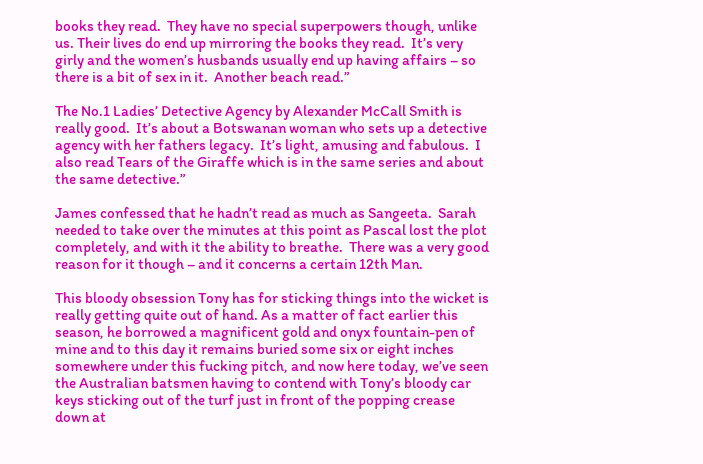books they read.  They have no special superpowers though, unlike us. Their lives do end up mirroring the books they read.  It’s very girly and the women’s husbands usually end up having affairs – so there is a bit of sex in it.  Another beach read.”

The No.1 Ladies’ Detective Agency by Alexander McCall Smith is really good.  It’s about a Botswanan woman who sets up a detective agency with her fathers legacy.  It’s light, amusing and fabulous.  I also read Tears of the Giraffe which is in the same series and about the same detective.”

James confessed that he hadn’t read as much as Sangeeta.  Sarah needed to take over the minutes at this point as Pascal lost the plot completely, and with it the ability to breathe.  There was a very good reason for it though – and it concerns a certain 12th Man.

This bloody obsession Tony has for sticking things into the wicket is really getting quite out of hand. As a matter of fact earlier this season, he borrowed a magnificent gold and onyx fountain-pen of mine and to this day it remains buried some six or eight inches somewhere under this fucking pitch, and now here today, we’ve seen the Australian batsmen having to contend with Tony’s bloody car keys sticking out of the turf just in front of the popping crease down at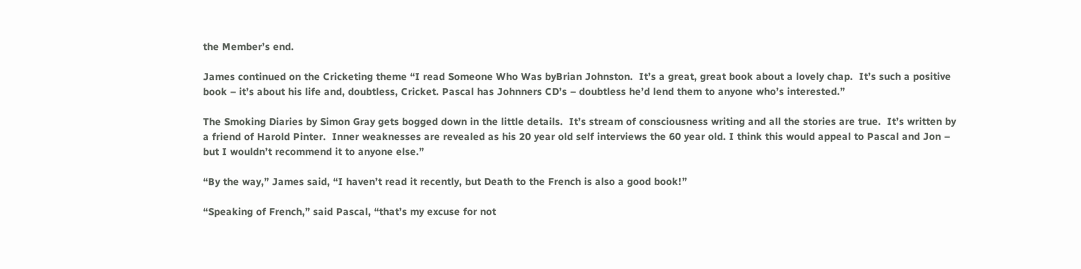the Member’s end.

James continued on the Cricketing theme “I read Someone Who Was byBrian Johnston.  It’s a great, great book about a lovely chap.  It’s such a positive book – it’s about his life and, doubtless, Cricket. Pascal has Johnners CD’s – doubtless he’d lend them to anyone who’s interested.”

The Smoking Diaries by Simon Gray gets bogged down in the little details.  It’s stream of consciousness writing and all the stories are true.  It’s written by a friend of Harold Pinter.  Inner weaknesses are revealed as his 20 year old self interviews the 60 year old. I think this would appeal to Pascal and Jon – but I wouldn’t recommend it to anyone else.”

“By the way,” James said, “I haven’t read it recently, but Death to the French is also a good book!”

“Speaking of French,” said Pascal, “that’s my excuse for not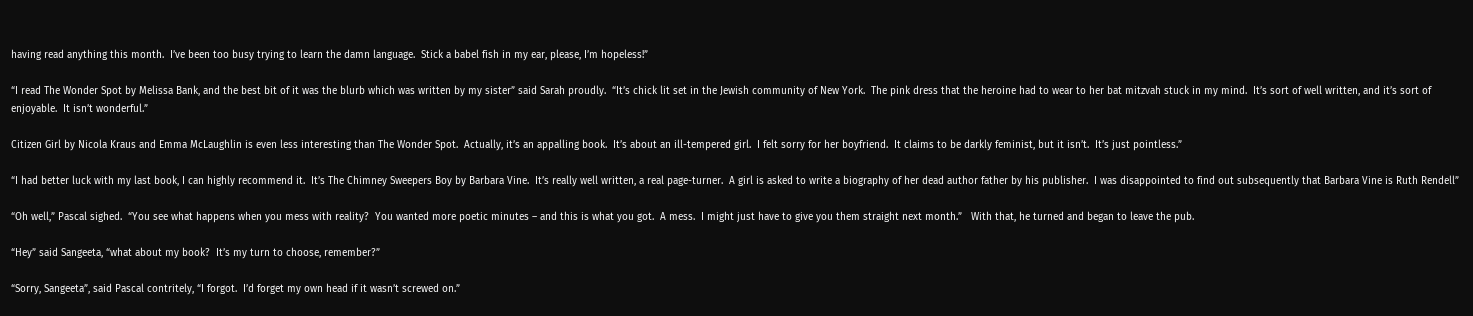having read anything this month.  I’ve been too busy trying to learn the damn language.  Stick a babel fish in my ear, please, I’m hopeless!”

“I read The Wonder Spot by Melissa Bank, and the best bit of it was the blurb which was written by my sister” said Sarah proudly.  “It’s chick lit set in the Jewish community of New York.  The pink dress that the heroine had to wear to her bat mitzvah stuck in my mind.  It’s sort of well written, and it’s sort of enjoyable.  It isn’t wonderful.”

Citizen Girl by Nicola Kraus and Emma McLaughlin is even less interesting than The Wonder Spot.  Actually, it’s an appalling book.  It’s about an ill-tempered girl.  I felt sorry for her boyfriend.  It claims to be darkly feminist, but it isn’t.  It’s just pointless.”

“I had better luck with my last book, I can highly recommend it.  It’s The Chimney Sweepers Boy by Barbara Vine.  It’s really well written, a real page-turner.  A girl is asked to write a biography of her dead author father by his publisher.  I was disappointed to find out subsequently that Barbara Vine is Ruth Rendell”

“Oh well,” Pascal sighed.  “You see what happens when you mess with reality?  You wanted more poetic minutes – and this is what you got.  A mess.  I might just have to give you them straight next month.”   With that, he turned and began to leave the pub.

“Hey” said Sangeeta, “what about my book?  It’s my turn to choose, remember?”

“Sorry, Sangeeta”, said Pascal contritely, “I forgot.  I’d forget my own head if it wasn’t screwed on.”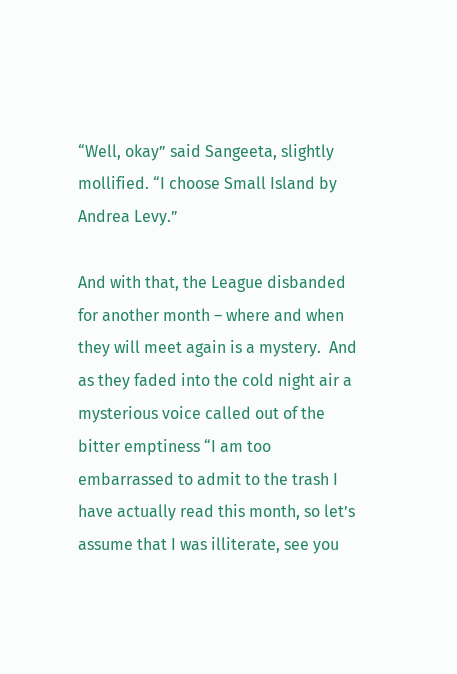“Well, okay” said Sangeeta, slightly mollified. “I choose Small Island by Andrea Levy.”

And with that, the League disbanded for another month – where and when they will meet again is a mystery.  And as they faded into the cold night air a mysterious voice called out of the bitter emptiness “I am too embarrassed to admit to the trash I have actually read this month, so let’s assume that I was illiterate, see you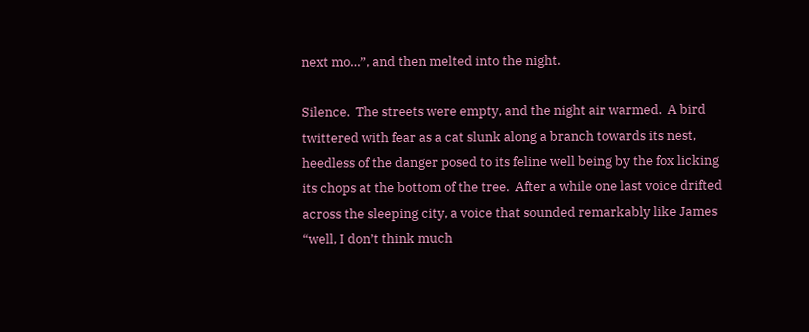next mo…”, and then melted into the night.

Silence.  The streets were empty, and the night air warmed.  A bird twittered with fear as a cat slunk along a branch towards its nest, heedless of the danger posed to its feline well being by the fox licking its chops at the bottom of the tree.  After a while one last voice drifted across the sleeping city, a voice that sounded remarkably like James “well, I don’t think much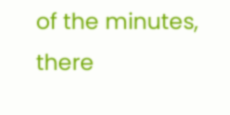of the minutes, there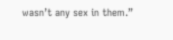wasn’t any sex in them.”